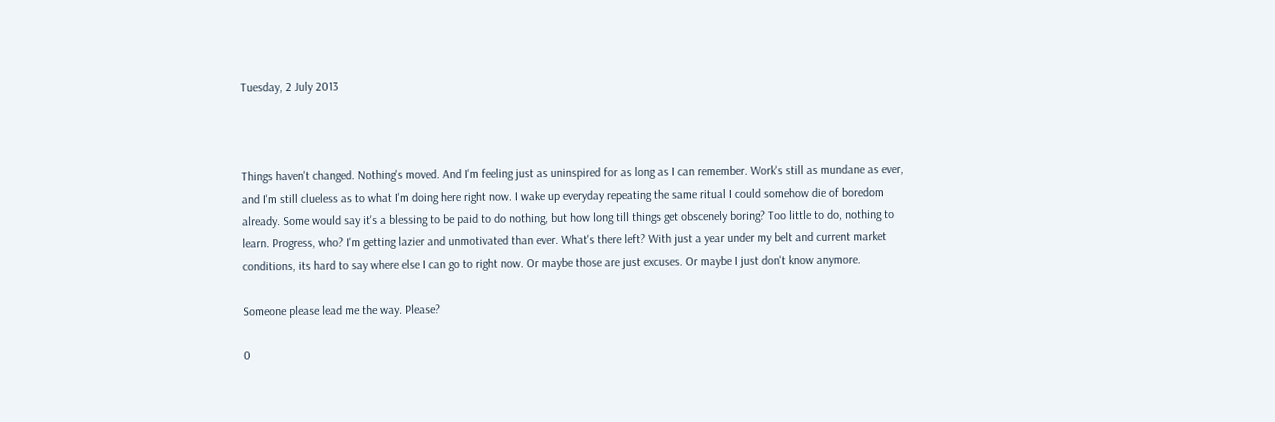Tuesday, 2 July 2013



Things haven't changed. Nothing's moved. And I'm feeling just as uninspired for as long as I can remember. Work's still as mundane as ever, and I'm still clueless as to what I'm doing here right now. I wake up everyday repeating the same ritual I could somehow die of boredom already. Some would say it's a blessing to be paid to do nothing, but how long till things get obscenely boring? Too little to do, nothing to learn. Progress, who? I'm getting lazier and unmotivated than ever. What's there left? With just a year under my belt and current market conditions, its hard to say where else I can go to right now. Or maybe those are just excuses. Or maybe I just don't know anymore.

Someone please lead me the way. Please?

0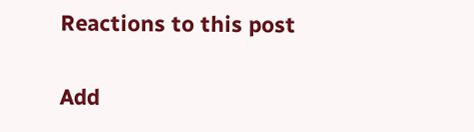Reactions to this post

Add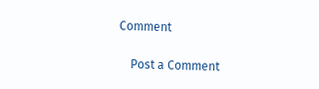Comment

    Post a Comment